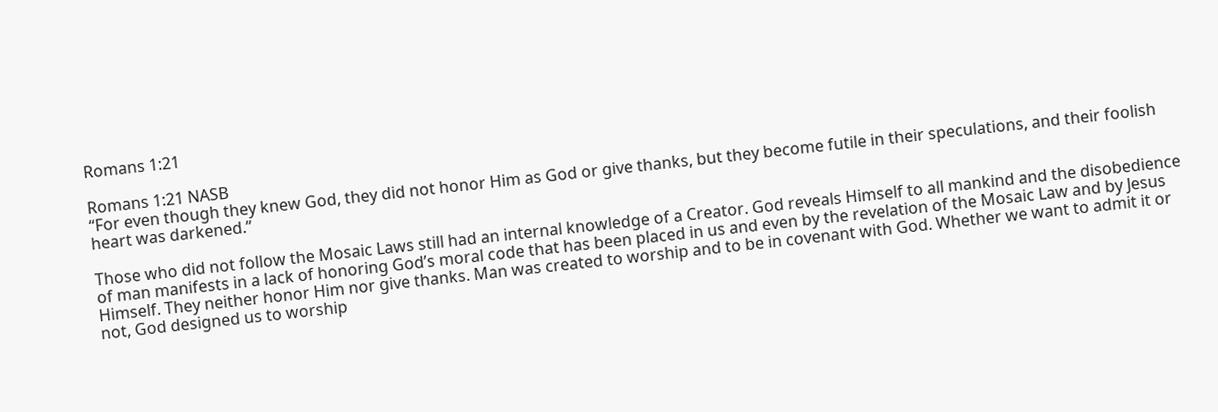Romans 1:21

Romans 1:21 NASB
“For even though they knew God, they did not honor Him as God or give thanks, but they become futile in their speculations, and their foolish heart was darkened.”

Those who did not follow the Mosaic Laws still had an internal knowledge of a Creator. God reveals Himself to all mankind and the disobedience of man manifests in a lack of honoring God’s moral code that has been placed in us and even by the revelation of the Mosaic Law and by Jesus Himself. They neither honor Him nor give thanks. Man was created to worship and to be in covenant with God. Whether we want to admit it or not, God designed us to worship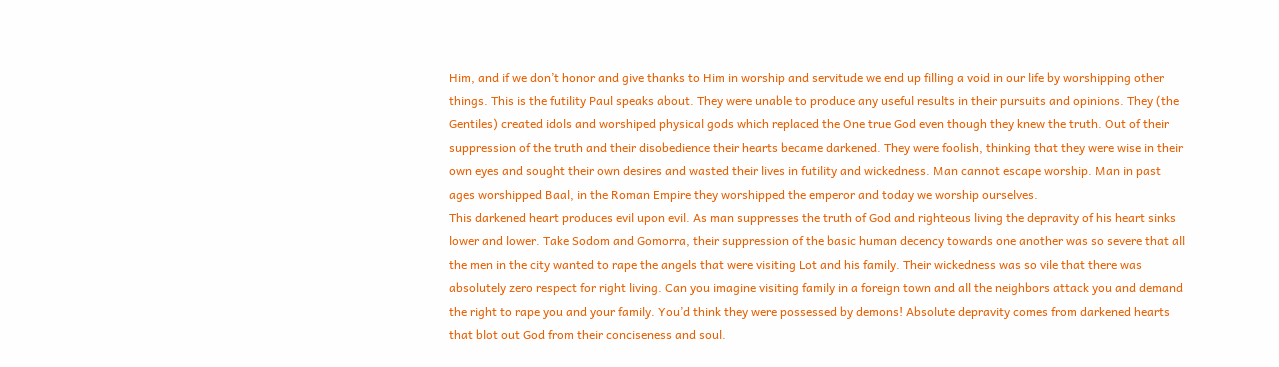Him, and if we don’t honor and give thanks to Him in worship and servitude we end up filling a void in our life by worshipping other things. This is the futility Paul speaks about. They were unable to produce any useful results in their pursuits and opinions. They (the Gentiles) created idols and worshiped physical gods which replaced the One true God even though they knew the truth. Out of their suppression of the truth and their disobedience their hearts became darkened. They were foolish, thinking that they were wise in their own eyes and sought their own desires and wasted their lives in futility and wickedness. Man cannot escape worship. Man in past ages worshipped Baal, in the Roman Empire they worshipped the emperor and today we worship ourselves.
This darkened heart produces evil upon evil. As man suppresses the truth of God and righteous living the depravity of his heart sinks lower and lower. Take Sodom and Gomorra, their suppression of the basic human decency towards one another was so severe that all the men in the city wanted to rape the angels that were visiting Lot and his family. Their wickedness was so vile that there was absolutely zero respect for right living. Can you imagine visiting family in a foreign town and all the neighbors attack you and demand the right to rape you and your family. You’d think they were possessed by demons! Absolute depravity comes from darkened hearts that blot out God from their conciseness and soul.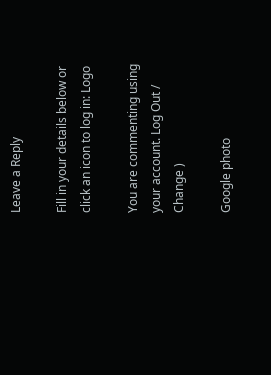Leave a Reply

Fill in your details below or click an icon to log in: Logo

You are commenting using your account. Log Out /  Change )

Google photo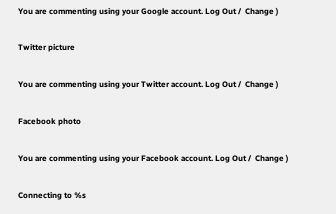You are commenting using your Google account. Log Out /  Change )

Twitter picture

You are commenting using your Twitter account. Log Out /  Change )

Facebook photo

You are commenting using your Facebook account. Log Out /  Change )

Connecting to %s